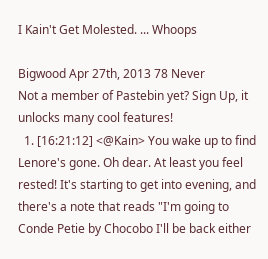I Kain't Get Molested. ... Whoops

Bigwood Apr 27th, 2013 78 Never
Not a member of Pastebin yet? Sign Up, it unlocks many cool features!
  1. [16:21:12] <@Kain> You wake up to find Lenore's gone. Oh dear. At least you feel rested! It's starting to get into evening, and there's a note that reads "I'm going to Conde Petie by Chocobo I'll be back either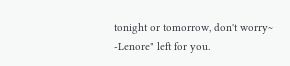tonight or tomorrow, don't worry~ -Lenore" left for you.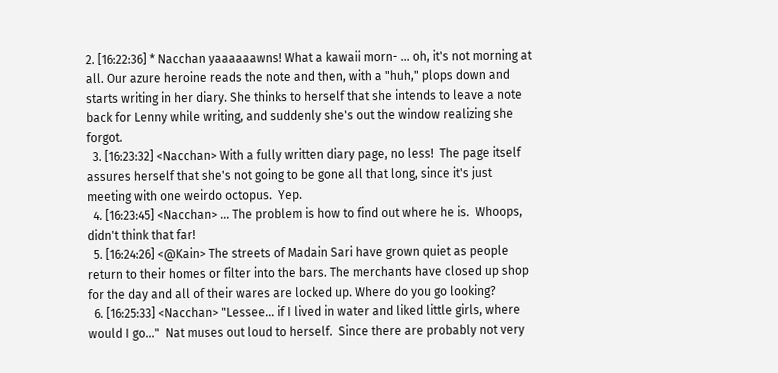2. [16:22:36] * Nacchan yaaaaaawns! What a kawaii morn- ... oh, it's not morning at all. Our azure heroine reads the note and then, with a "huh," plops down and starts writing in her diary. She thinks to herself that she intends to leave a note back for Lenny while writing, and suddenly she's out the window realizing she forgot.
  3. [16:23:32] <Nacchan> With a fully written diary page, no less!  The page itself assures herself that she's not going to be gone all that long, since it's just meeting with one weirdo octopus.  Yep.
  4. [16:23:45] <Nacchan> ... The problem is how to find out where he is.  Whoops, didn't think that far!
  5. [16:24:26] <@Kain> The streets of Madain Sari have grown quiet as people return to their homes or filter into the bars. The merchants have closed up shop for the day and all of their wares are locked up. Where do you go looking?
  6. [16:25:33] <Nacchan> "Lessee... if I lived in water and liked little girls, where would I go..."  Nat muses out loud to herself.  Since there are probably not very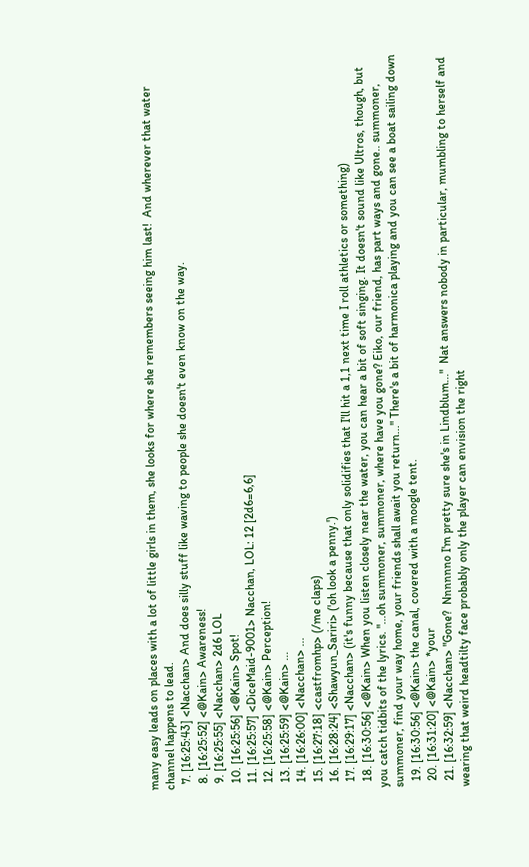many easy leads on places with a lot of little girls in them, she looks for where she remembers seeing him last!  And wherever that water channel happens to lead.
  7. [16:25:43] <Nacchan> And does silly stuff like waving to people she doesn't even know on the way.
  8. [16:25:52] <@Kain> Awareness!
  9. [16:25:55] <Nacchan> 2d6 LOL
  10. [16:25:56] <@Kain> Spot!
  11. [16:25:57] <DiceMaid-9001> Nacchan, LOL: 12 [2d6=6,6]
  12. [16:25:58] <@Kain> Perception!
  13. [16:25:59] <@Kain> ...
  14. [16:26:00] <Nacchan> ...
  15. [16:27:18] <castfromhp> (/me claps)
  16. [16:28:24] <Shawyun_Sariri> ('oh look a penny.')
  17. [16:29:17] <Nacchan> (it's funny because that only solidifies that I'll hit a 1,1 next time I roll athletics or something)
  18. [16:30:56] <@Kain> When you listen closely near the water, you can hear a bit of soft singing. It doesn't sound like Ultros, though, but you catch tidbits of the lyrics. "...oh summoner, summoner, where have you gone? Eiko, our friend, has part ways and gone.. summoner, summoner, find your way home, your friends shall await you return..." There's a bit of harmonica playing and you can see a boat sailing down
  19. [16:30:56] <@Kain> the canal, covered with a moogle tent.
  20. [16:31:20] <@Kain> *your
  21. [16:32:59] <Nacchan> "Gone?  Nnnnnno I'm pretty sure she's in Lindblum..."  Nat answers nobody in particular, mumbling to herself and wearing that weird headtilty face probably only the player can envision the right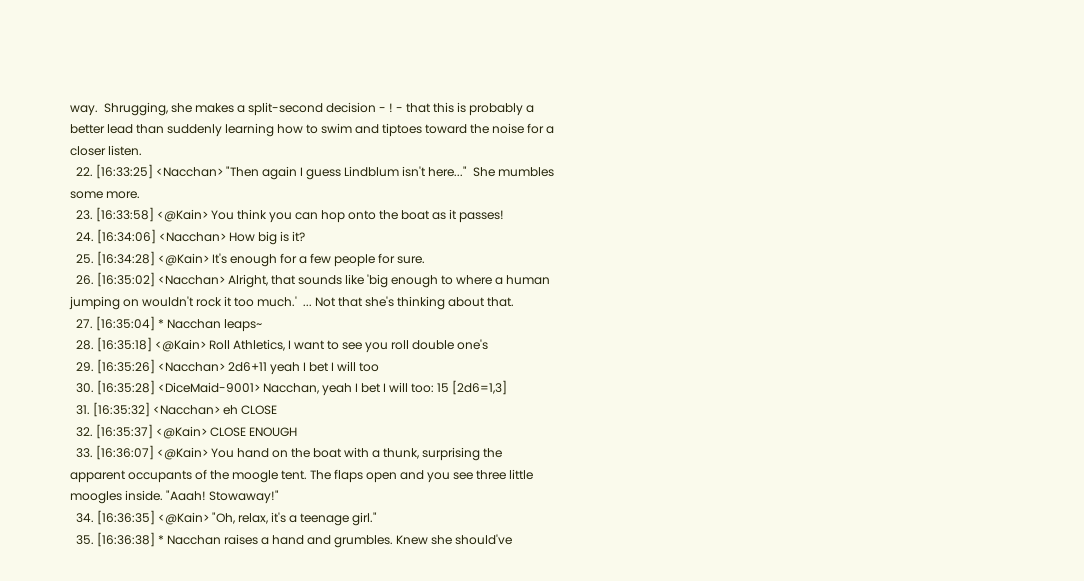way.  Shrugging, she makes a split-second decision - ! - that this is probably a better lead than suddenly learning how to swim and tiptoes toward the noise for a closer listen.
  22. [16:33:25] <Nacchan> "Then again I guess Lindblum isn't here..."  She mumbles some more.
  23. [16:33:58] <@Kain> You think you can hop onto the boat as it passes!
  24. [16:34:06] <Nacchan> How big is it?
  25. [16:34:28] <@Kain> It's enough for a few people for sure.
  26. [16:35:02] <Nacchan> Alright, that sounds like 'big enough to where a human jumping on wouldn't rock it too much.'  ... Not that she's thinking about that.
  27. [16:35:04] * Nacchan leaps~
  28. [16:35:18] <@Kain> Roll Athletics, I want to see you roll double one's
  29. [16:35:26] <Nacchan> 2d6+11 yeah I bet I will too
  30. [16:35:28] <DiceMaid-9001> Nacchan, yeah I bet I will too: 15 [2d6=1,3]
  31. [16:35:32] <Nacchan> eh CLOSE
  32. [16:35:37] <@Kain> CLOSE ENOUGH
  33. [16:36:07] <@Kain> You hand on the boat with a thunk, surprising the apparent occupants of the moogle tent. The flaps open and you see three little moogles inside. "Aaah! Stowaway!"
  34. [16:36:35] <@Kain> "Oh, relax, it's a teenage girl."
  35. [16:36:38] * Nacchan raises a hand and grumbles. Knew she should've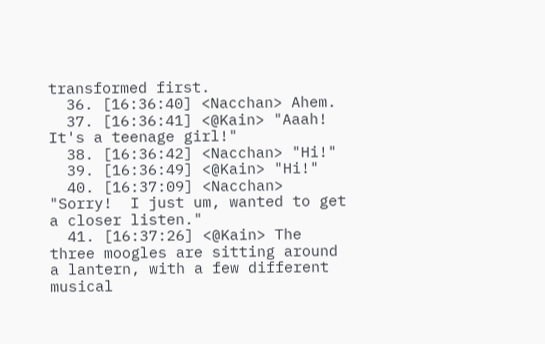transformed first.
  36. [16:36:40] <Nacchan> Ahem.
  37. [16:36:41] <@Kain> "Aaah! It's a teenage girl!"
  38. [16:36:42] <Nacchan> "Hi!"
  39. [16:36:49] <@Kain> "Hi!"
  40. [16:37:09] <Nacchan> "Sorry!  I just um, wanted to get a closer listen."
  41. [16:37:26] <@Kain> The three moogles are sitting around a lantern, with a few different musical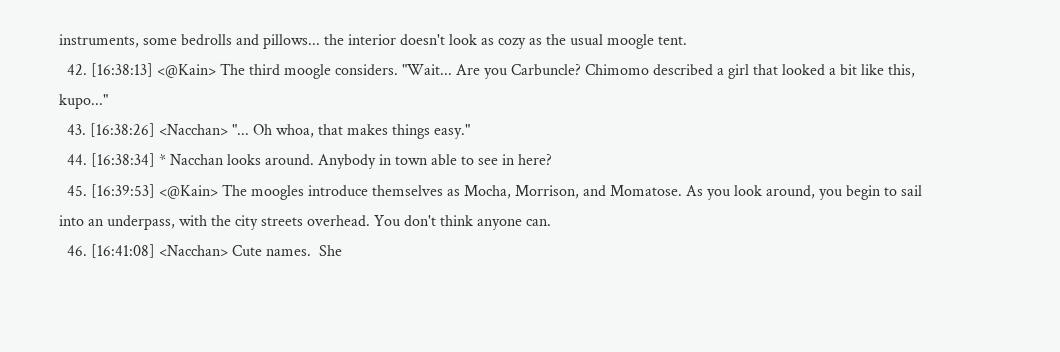instruments, some bedrolls and pillows... the interior doesn't look as cozy as the usual moogle tent.
  42. [16:38:13] <@Kain> The third moogle considers. "Wait... Are you Carbuncle? Chimomo described a girl that looked a bit like this, kupo..."
  43. [16:38:26] <Nacchan> "... Oh whoa, that makes things easy."
  44. [16:38:34] * Nacchan looks around. Anybody in town able to see in here?
  45. [16:39:53] <@Kain> The moogles introduce themselves as Mocha, Morrison, and Momatose. As you look around, you begin to sail into an underpass, with the city streets overhead. You don't think anyone can.
  46. [16:41:08] <Nacchan> Cute names.  She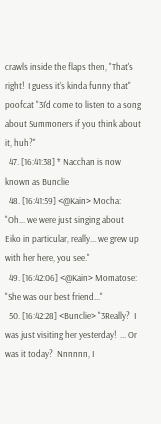crawls inside the flaps then, "That's right!  I guess it's kinda funny that" poofcat "3I'd come to listen to a song about Summoners if you think about it, huh?"
  47. [16:41:38] * Nacchan is now known as Bunclie
  48. [16:41:59] <@Kain> Mocha: "Oh... we were just singing about Eiko in particular, really... we grew up with her here, you see."
  49. [16:42:06] <@Kain> Momatose: "She was our best friend..."
  50. [16:42:28] <Bunclie> "3Really?  I was just visiting her yesterday!  ... Or was it today?  Nnnnnn, I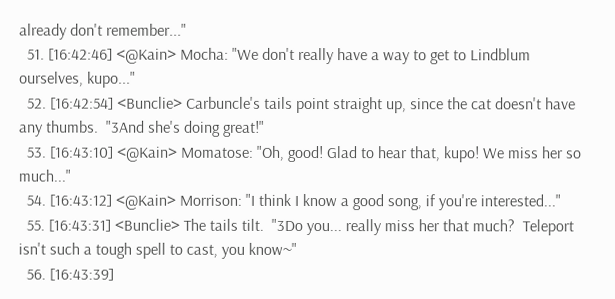already don't remember..."
  51. [16:42:46] <@Kain> Mocha: "We don't really have a way to get to Lindblum ourselves, kupo..."
  52. [16:42:54] <Bunclie> Carbuncle's tails point straight up, since the cat doesn't have any thumbs.  "3And she's doing great!"
  53. [16:43:10] <@Kain> Momatose: "Oh, good! Glad to hear that, kupo! We miss her so much..."
  54. [16:43:12] <@Kain> Morrison: "I think I know a good song, if you're interested..."
  55. [16:43:31] <Bunclie> The tails tilt.  "3Do you... really miss her that much?  Teleport isn't such a tough spell to cast, you know~"
  56. [16:43:39]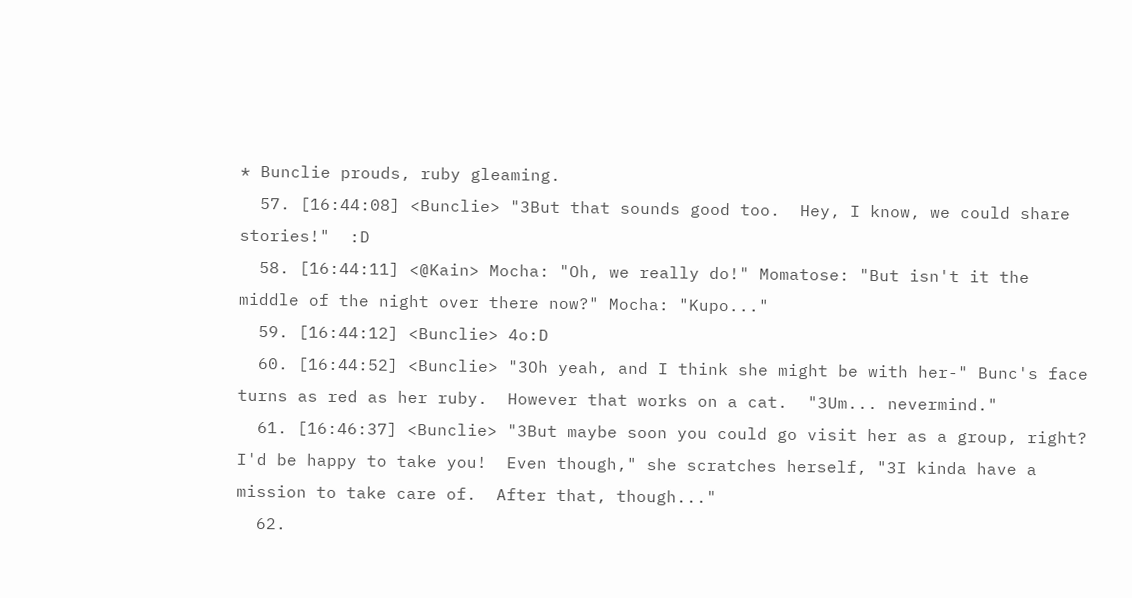* Bunclie prouds, ruby gleaming.
  57. [16:44:08] <Bunclie> "3But that sounds good too.  Hey, I know, we could share stories!"  :D
  58. [16:44:11] <@Kain> Mocha: "Oh, we really do!" Momatose: "But isn't it the middle of the night over there now?" Mocha: "Kupo..."
  59. [16:44:12] <Bunclie> 4o:D
  60. [16:44:52] <Bunclie> "3Oh yeah, and I think she might be with her-" Bunc's face turns as red as her ruby.  However that works on a cat.  "3Um... nevermind."
  61. [16:46:37] <Bunclie> "3But maybe soon you could go visit her as a group, right?  I'd be happy to take you!  Even though," she scratches herself, "3I kinda have a mission to take care of.  After that, though..."
  62.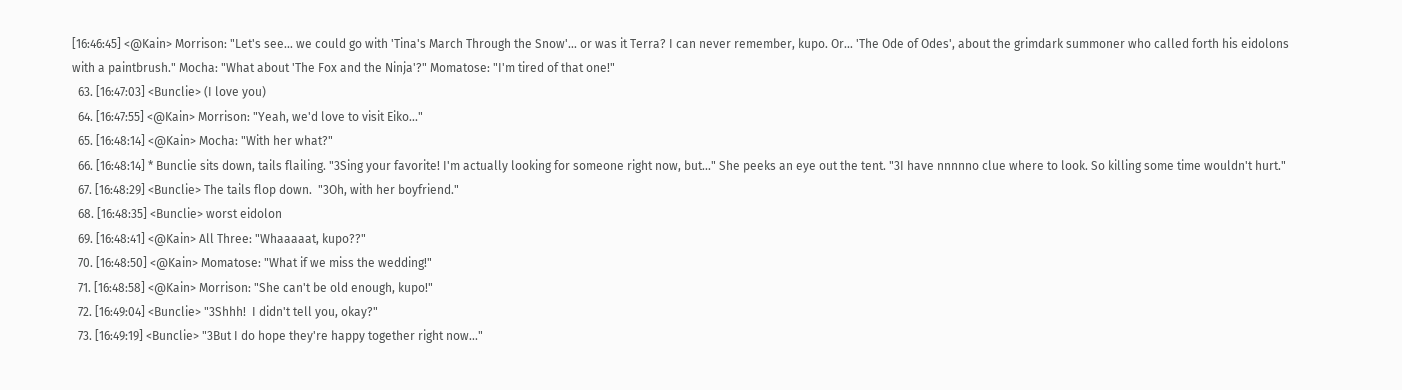[16:46:45] <@Kain> Morrison: "Let's see... we could go with 'Tina's March Through the Snow'... or was it Terra? I can never remember, kupo. Or... 'The Ode of Odes', about the grimdark summoner who called forth his eidolons with a paintbrush." Mocha: "What about 'The Fox and the Ninja'?" Momatose: "I'm tired of that one!"
  63. [16:47:03] <Bunclie> (I love you)
  64. [16:47:55] <@Kain> Morrison: "Yeah, we'd love to visit Eiko..."
  65. [16:48:14] <@Kain> Mocha: "With her what?"
  66. [16:48:14] * Bunclie sits down, tails flailing. "3Sing your favorite! I'm actually looking for someone right now, but..." She peeks an eye out the tent. "3I have nnnnno clue where to look. So killing some time wouldn't hurt."
  67. [16:48:29] <Bunclie> The tails flop down.  "3Oh, with her boyfriend."
  68. [16:48:35] <Bunclie> worst eidolon
  69. [16:48:41] <@Kain> All Three: "Whaaaaat, kupo??"
  70. [16:48:50] <@Kain> Momatose: "What if we miss the wedding!"
  71. [16:48:58] <@Kain> Morrison: "She can't be old enough, kupo!"
  72. [16:49:04] <Bunclie> "3Shhh!  I didn't tell you, okay?"
  73. [16:49:19] <Bunclie> "3But I do hope they're happy together right now..."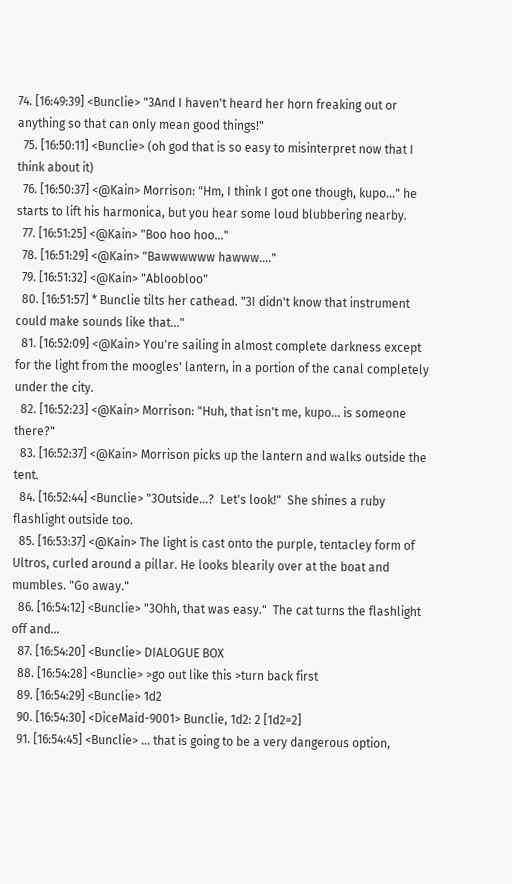74. [16:49:39] <Bunclie> "3And I haven't heard her horn freaking out or anything so that can only mean good things!"
  75. [16:50:11] <Bunclie> (oh god that is so easy to misinterpret now that I think about it)
  76. [16:50:37] <@Kain> Morrison: "Hm, I think I got one though, kupo..." he starts to lift his harmonica, but you hear some loud blubbering nearby.
  77. [16:51:25] <@Kain> "Boo hoo hoo..."
  78. [16:51:29] <@Kain> "Bawwwwww hawww...."
  79. [16:51:32] <@Kain> "Abloobloo"
  80. [16:51:57] * Bunclie tilts her cathead. "3I didn't know that instrument could make sounds like that..."
  81. [16:52:09] <@Kain> You're sailing in almost complete darkness except for the light from the moogles' lantern, in a portion of the canal completely under the city.
  82. [16:52:23] <@Kain> Morrison: "Huh, that isn't me, kupo... is someone there?"
  83. [16:52:37] <@Kain> Morrison picks up the lantern and walks outside the tent.
  84. [16:52:44] <Bunclie> "3Outside...?  Let's look!"  She shines a ruby flashlight outside too.
  85. [16:53:37] <@Kain> The light is cast onto the purple, tentacley form of Ultros, curled around a pillar. He looks blearily over at the boat and mumbles. "Go away."
  86. [16:54:12] <Bunclie> "3Ohh, that was easy."  The cat turns the flashlight off and...
  87. [16:54:20] <Bunclie> DIALOGUE BOX
  88. [16:54:28] <Bunclie> >go out like this >turn back first
  89. [16:54:29] <Bunclie> 1d2
  90. [16:54:30] <DiceMaid-9001> Bunclie, 1d2: 2 [1d2=2]
  91. [16:54:45] <Bunclie> ... that is going to be a very dangerous option,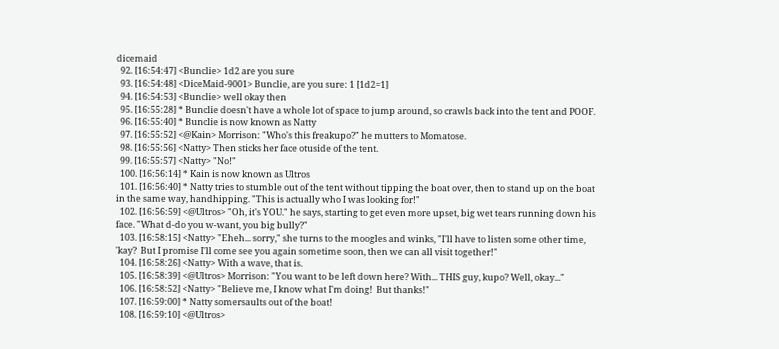dicemaid
  92. [16:54:47] <Bunclie> 1d2 are you sure
  93. [16:54:48] <DiceMaid-9001> Bunclie, are you sure: 1 [1d2=1]
  94. [16:54:53] <Bunclie> well okay then
  95. [16:55:28] * Bunclie doesn't have a whole lot of space to jump around, so crawls back into the tent and POOF.
  96. [16:55:40] * Bunclie is now known as Natty
  97. [16:55:52] <@Kain> Morrison: "Who's this freakupo?" he mutters to Momatose.
  98. [16:55:56] <Natty> Then sticks her face otuside of the tent.
  99. [16:55:57] <Natty> "No!"
  100. [16:56:14] * Kain is now known as Ultros
  101. [16:56:40] * Natty tries to stumble out of the tent without tipping the boat over, then to stand up on the boat in the same way, handhipping. "This is actually who I was looking for!"
  102. [16:56:59] <@Ultros> "Oh, it's YOU." he says, starting to get even more upset, big wet tears running down his face. "What d-do you w-want, you big bully?"
  103. [16:58:15] <Natty> "Eheh... sorry," she turns to the moogles and winks, "I'll have to listen some other time, 'kay?  But I promise I'll come see you again sometime soon, then we can all visit together!"
  104. [16:58:26] <Natty> With a wave, that is.
  105. [16:58:39] <@Ultros> Morrison: "You want to be left down here? With... THIS guy, kupo? Well, okay..."
  106. [16:58:52] <Natty> "Believe me, I know what I'm doing!  But thanks!"
  107. [16:59:00] * Natty somersaults out of the boat!
  108. [16:59:10] <@Ultros>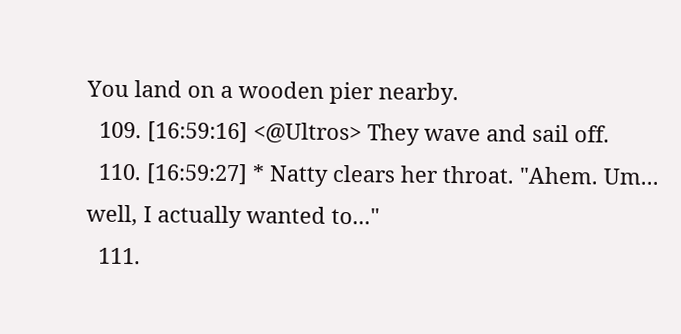You land on a wooden pier nearby.
  109. [16:59:16] <@Ultros> They wave and sail off.
  110. [16:59:27] * Natty clears her throat. "Ahem. Um... well, I actually wanted to..."
  111.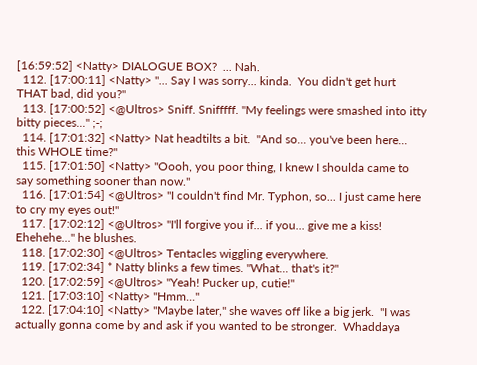[16:59:52] <Natty> DIALOGUE BOX?  ... Nah.
  112. [17:00:11] <Natty> "... Say I was sorry... kinda.  You didn't get hurt THAT bad, did you?"
  113. [17:00:52] <@Ultros> Sniff. Snifffff. "My feelings were smashed into itty bitty pieces..." ;-;
  114. [17:01:32] <Natty> Nat headtilts a bit.  "And so... you've been here... this WHOLE time?"
  115. [17:01:50] <Natty> "Oooh, you poor thing, I knew I shoulda came to say something sooner than now."
  116. [17:01:54] <@Ultros> "I couldn't find Mr. Typhon, so... I just came here to cry my eyes out!"
  117. [17:02:12] <@Ultros> "I'll forgive you if... if you... give me a kiss! Ehehehe..." he blushes.
  118. [17:02:30] <@Ultros> Tentacles wiggling everywhere.
  119. [17:02:34] * Natty blinks a few times. "What... that's it?"
  120. [17:02:59] <@Ultros> "Yeah! Pucker up, cutie!"
  121. [17:03:10] <Natty> "Hmm..."
  122. [17:04:10] <Natty> "Maybe later," she waves off like a big jerk.  "I was actually gonna come by and ask if you wanted to be stronger.  Whaddaya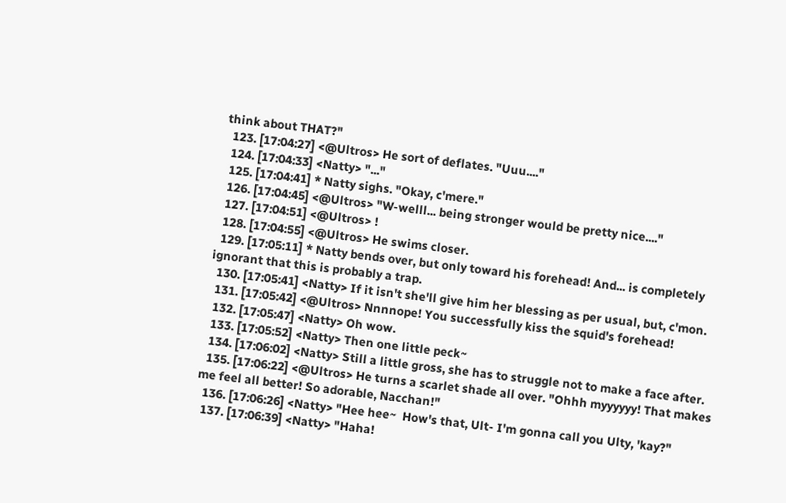think about THAT?"
  123. [17:04:27] <@Ultros> He sort of deflates. "Uuu...."
  124. [17:04:33] <Natty> "..."
  125. [17:04:41] * Natty sighs. "Okay, c'mere."
  126. [17:04:45] <@Ultros> "W-welll... being stronger would be pretty nice...."
  127. [17:04:51] <@Ultros> !
  128. [17:04:55] <@Ultros> He swims closer.
  129. [17:05:11] * Natty bends over, but only toward his forehead! And... is completely ignorant that this is probably a trap.
  130. [17:05:41] <Natty> If it isn't she'll give him her blessing as per usual, but, c'mon.
  131. [17:05:42] <@Ultros> Nnnnope! You successfully kiss the squid's forehead!
  132. [17:05:47] <Natty> Oh wow.
  133. [17:05:52] <Natty> Then one little peck~
  134. [17:06:02] <Natty> Still a little gross, she has to struggle not to make a face after.
  135. [17:06:22] <@Ultros> He turns a scarlet shade all over. "Ohhh myyyyyy! That makes me feel all better! So adorable, Nacchan!"
  136. [17:06:26] <Natty> "Hee hee~  How's that, Ult- I'm gonna call you Ulty, 'kay?"
  137. [17:06:39] <Natty> "Haha!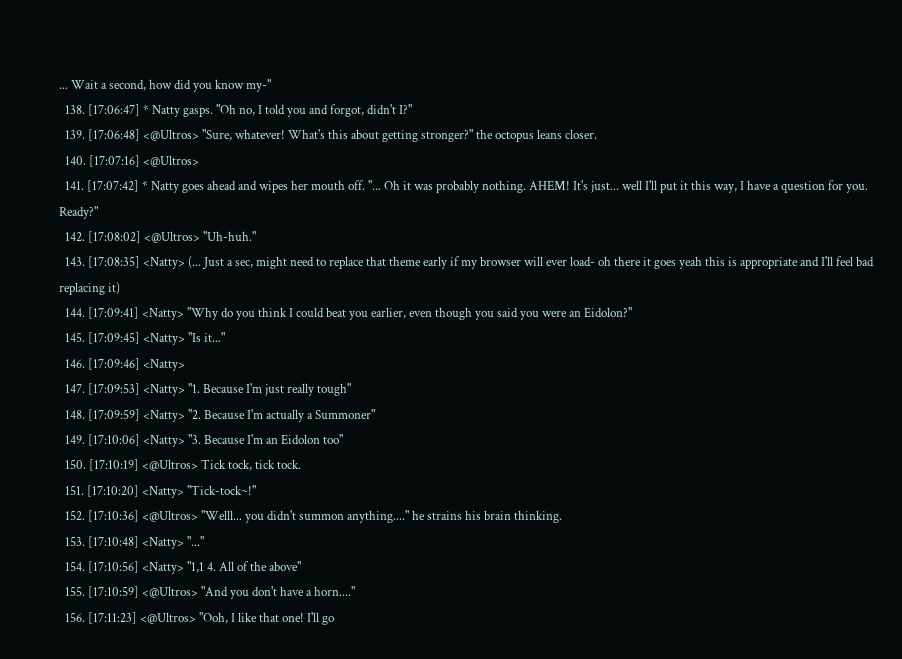... Wait a second, how did you know my-"
  138. [17:06:47] * Natty gasps. "Oh no, I told you and forgot, didn't I?"
  139. [17:06:48] <@Ultros> "Sure, whatever! What's this about getting stronger?" the octopus leans closer.
  140. [17:07:16] <@Ultros>
  141. [17:07:42] * Natty goes ahead and wipes her mouth off. "... Oh it was probably nothing. AHEM! It's just... well I'll put it this way, I have a question for you. Ready?"
  142. [17:08:02] <@Ultros> "Uh-huh."
  143. [17:08:35] <Natty> (... Just a sec, might need to replace that theme early if my browser will ever load- oh there it goes yeah this is appropriate and I'll feel bad replacing it)
  144. [17:09:41] <Natty> "Why do you think I could beat you earlier, even though you said you were an Eidolon?"
  145. [17:09:45] <Natty> "Is it..."
  146. [17:09:46] <Natty>
  147. [17:09:53] <Natty> "1. Because I'm just really tough"
  148. [17:09:59] <Natty> "2. Because I'm actually a Summoner"
  149. [17:10:06] <Natty> "3. Because I'm an Eidolon too"
  150. [17:10:19] <@Ultros> Tick tock, tick tock.
  151. [17:10:20] <Natty> "Tick-tock~!"
  152. [17:10:36] <@Ultros> "Welll... you didn't summon anything...." he strains his brain thinking.
  153. [17:10:48] <Natty> "..."
  154. [17:10:56] <Natty> "1,1 4. All of the above"
  155. [17:10:59] <@Ultros> "And you don't have a horn...."
  156. [17:11:23] <@Ultros> "Ooh, I like that one! I'll go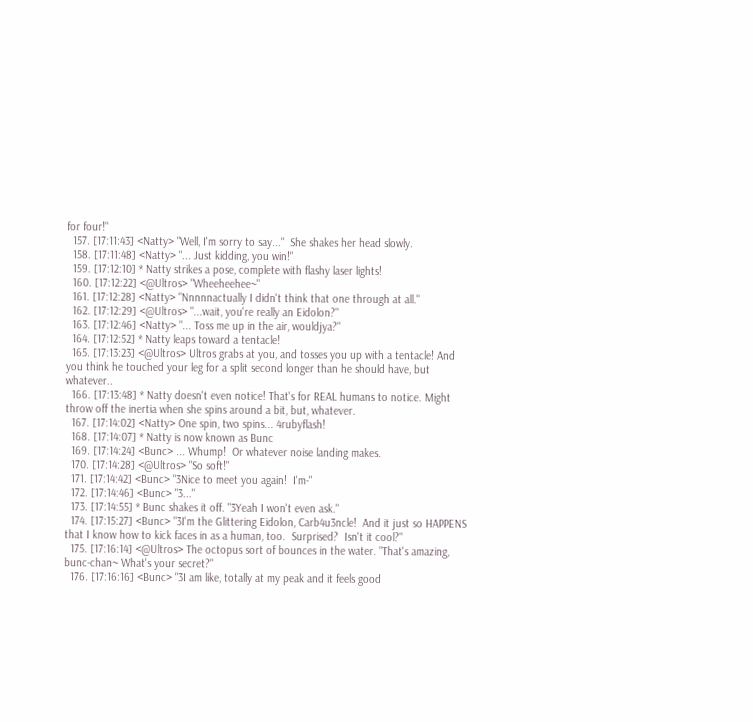for four!"
  157. [17:11:43] <Natty> "Well, I'm sorry to say..."  She shakes her head slowly.
  158. [17:11:48] <Natty> "... Just kidding, you win!"
  159. [17:12:10] * Natty strikes a pose, complete with flashy laser lights!
  160. [17:12:22] <@Ultros> "Wheeheehee~"
  161. [17:12:28] <Natty> "Nnnnnactually I didn't think that one through at all."
  162. [17:12:29] <@Ultros> "...wait, you're really an Eidolon?"
  163. [17:12:46] <Natty> "... Toss me up in the air, wouldjya?"
  164. [17:12:52] * Natty leaps toward a tentacle!
  165. [17:13:23] <@Ultros> Ultros grabs at you, and tosses you up with a tentacle! And you think he touched your leg for a split second longer than he should have, but whatever..
  166. [17:13:48] * Natty doesn't even notice! That's for REAL humans to notice. Might throw off the inertia when she spins around a bit, but, whatever.
  167. [17:14:02] <Natty> One spin, two spins... 4rubyflash!
  168. [17:14:07] * Natty is now known as Bunc
  169. [17:14:24] <Bunc> ... Whump!  Or whatever noise landing makes.
  170. [17:14:28] <@Ultros> "So soft!"
  171. [17:14:42] <Bunc> "3Nice to meet you again!  I'm-"
  172. [17:14:46] <Bunc> "3..."
  173. [17:14:55] * Bunc shakes it off. "3Yeah I won't even ask."
  174. [17:15:27] <Bunc> "3I'm the Glittering Eidolon, Carb4u3ncle!  And it just so HAPPENS that I know how to kick faces in as a human, too.  Surprised?  Isn't it cool?"
  175. [17:16:14] <@Ultros> The octopus sort of bounces in the water. "That's amazing, bunc-chan~ What's your secret?"
  176. [17:16:16] <Bunc> "3I am like, totally at my peak and it feels good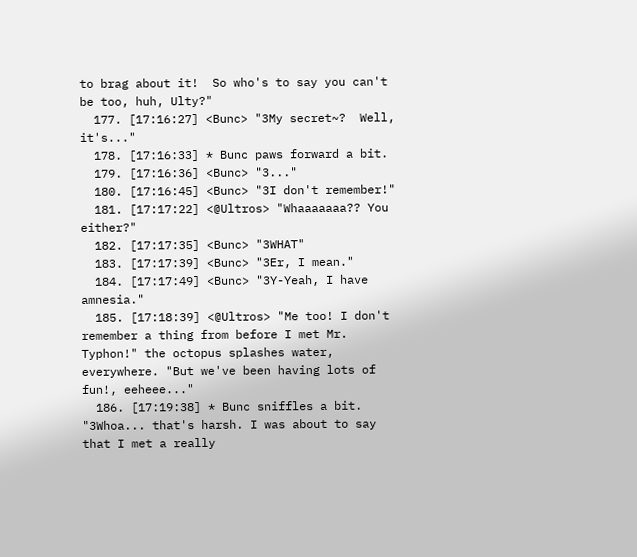to brag about it!  So who's to say you can't be too, huh, Ulty?"
  177. [17:16:27] <Bunc> "3My secret~?  Well, it's..."
  178. [17:16:33] * Bunc paws forward a bit.
  179. [17:16:36] <Bunc> "3..."
  180. [17:16:45] <Bunc> "3I don't remember!"
  181. [17:17:22] <@Ultros> "Whaaaaaaa?? You either?"
  182. [17:17:35] <Bunc> "3WHAT"
  183. [17:17:39] <Bunc> "3Er, I mean."
  184. [17:17:49] <Bunc> "3Y-Yeah, I have amnesia."
  185. [17:18:39] <@Ultros> "Me too! I don't remember a thing from before I met Mr. Typhon!" the octopus splashes water, everywhere. "But we've been having lots of fun!, eeheee..."
  186. [17:19:38] * Bunc sniffles a bit. "3Whoa... that's harsh. I was about to say that I met a really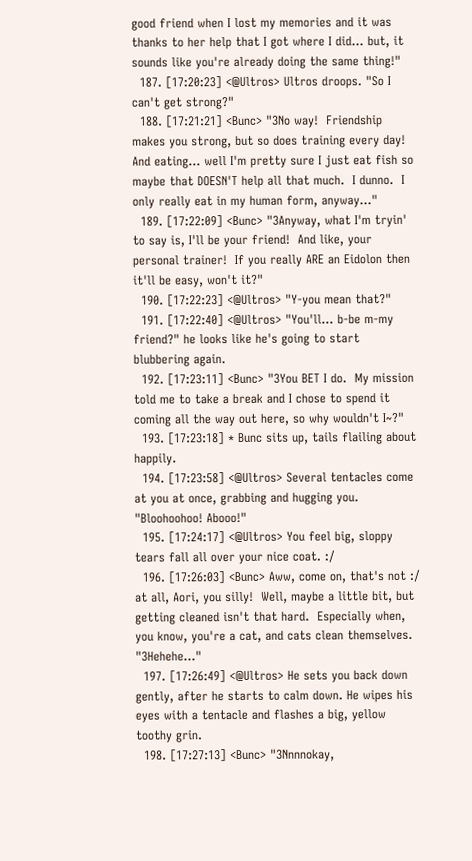good friend when I lost my memories and it was thanks to her help that I got where I did... but, it sounds like you're already doing the same thing!"
  187. [17:20:23] <@Ultros> Ultros droops. "So I can't get strong?"
  188. [17:21:21] <Bunc> "3No way!  Friendship makes you strong, but so does training every day!  And eating... well I'm pretty sure I just eat fish so maybe that DOESN'T help all that much.  I dunno.  I only really eat in my human form, anyway..."
  189. [17:22:09] <Bunc> "3Anyway, what I'm tryin' to say is, I'll be your friend!  And like, your personal trainer!  If you really ARE an Eidolon then it'll be easy, won't it?"
  190. [17:22:23] <@Ultros> "Y-you mean that?"
  191. [17:22:40] <@Ultros> "You'll... b-be m-my friend?" he looks like he's going to start blubbering again.
  192. [17:23:11] <Bunc> "3You BET I do.  My mission told me to take a break and I chose to spend it coming all the way out here, so why wouldn't I~?"
  193. [17:23:18] * Bunc sits up, tails flailing about happily.
  194. [17:23:58] <@Ultros> Several tentacles come at you at once, grabbing and hugging you. "Bloohoohoo! Abooo!"
  195. [17:24:17] <@Ultros> You feel big, sloppy tears fall all over your nice coat. :/
  196. [17:26:03] <Bunc> Aww, come on, that's not :/ at all, Aori, you silly!  Well, maybe a little bit, but getting cleaned isn't that hard.  Especially when, you know, you're a cat, and cats clean themselves.  "3Hehehe..."
  197. [17:26:49] <@Ultros> He sets you back down gently, after he starts to calm down. He wipes his eyes with a tentacle and flashes a big, yellow toothy grin.
  198. [17:27:13] <Bunc> "3Nnnnokay,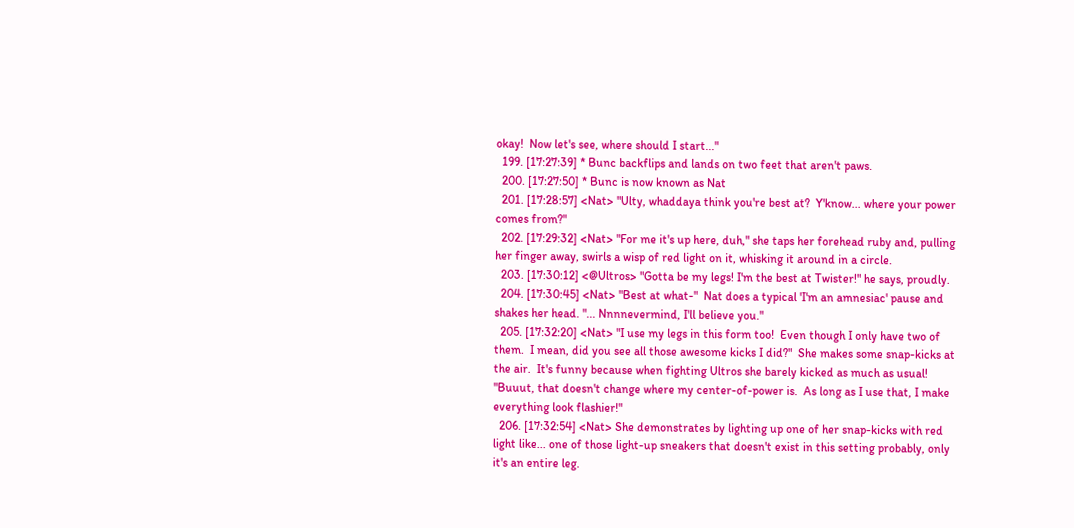okay!  Now let's see, where should I start..."
  199. [17:27:39] * Bunc backflips and lands on two feet that aren't paws.
  200. [17:27:50] * Bunc is now known as Nat
  201. [17:28:57] <Nat> "Ulty, whaddaya think you're best at?  Y'know... where your power comes from?"
  202. [17:29:32] <Nat> "For me it's up here, duh," she taps her forehead ruby and, pulling her finger away, swirls a wisp of red light on it, whisking it around in a circle.
  203. [17:30:12] <@Ultros> "Gotta be my legs! I'm the best at Twister!" he says, proudly.
  204. [17:30:45] <Nat> "Best at what-"  Nat does a typical 'I'm an amnesiac' pause and shakes her head. "... Nnnnevermind, I'll believe you."
  205. [17:32:20] <Nat> "I use my legs in this form too!  Even though I only have two of them.  I mean, did you see all those awesome kicks I did?"  She makes some snap-kicks at the air.  It's funny because when fighting Ultros she barely kicked as much as usual!  "Buuut, that doesn't change where my center-of-power is.  As long as I use that, I make everything look flashier!"
  206. [17:32:54] <Nat> She demonstrates by lighting up one of her snap-kicks with red light like... one of those light-up sneakers that doesn't exist in this setting probably, only it's an entire leg.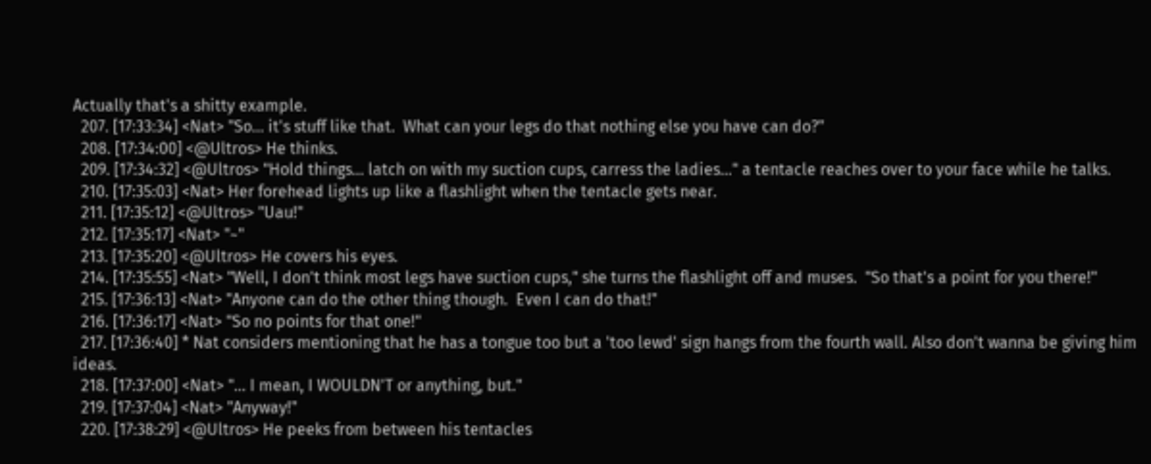Actually that's a shitty example.
  207. [17:33:34] <Nat> "So... it's stuff like that.  What can your legs do that nothing else you have can do?"
  208. [17:34:00] <@Ultros> He thinks.
  209. [17:34:32] <@Ultros> "Hold things... latch on with my suction cups, carress the ladies..." a tentacle reaches over to your face while he talks.
  210. [17:35:03] <Nat> Her forehead lights up like a flashlight when the tentacle gets near.
  211. [17:35:12] <@Ultros> "Uau!"
  212. [17:35:17] <Nat> "~"
  213. [17:35:20] <@Ultros> He covers his eyes.
  214. [17:35:55] <Nat> "Well, I don't think most legs have suction cups," she turns the flashlight off and muses.  "So that's a point for you there!"
  215. [17:36:13] <Nat> "Anyone can do the other thing though.  Even I can do that!"
  216. [17:36:17] <Nat> "So no points for that one!"
  217. [17:36:40] * Nat considers mentioning that he has a tongue too but a 'too lewd' sign hangs from the fourth wall. Also don't wanna be giving him ideas.
  218. [17:37:00] <Nat> "... I mean, I WOULDN'T or anything, but."
  219. [17:37:04] <Nat> "Anyway!"
  220. [17:38:29] <@Ultros> He peeks from between his tentacles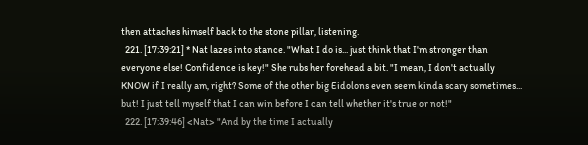then attaches himself back to the stone pillar, listening.
  221. [17:39:21] * Nat lazes into stance. "What I do is... just think that I'm stronger than everyone else! Confidence is key!" She rubs her forehead a bit. "I mean, I don't actually KNOW if I really am, right? Some of the other big Eidolons even seem kinda scary sometimes... but! I just tell myself that I can win before I can tell whether it's true or not!"
  222. [17:39:46] <Nat> "And by the time I actually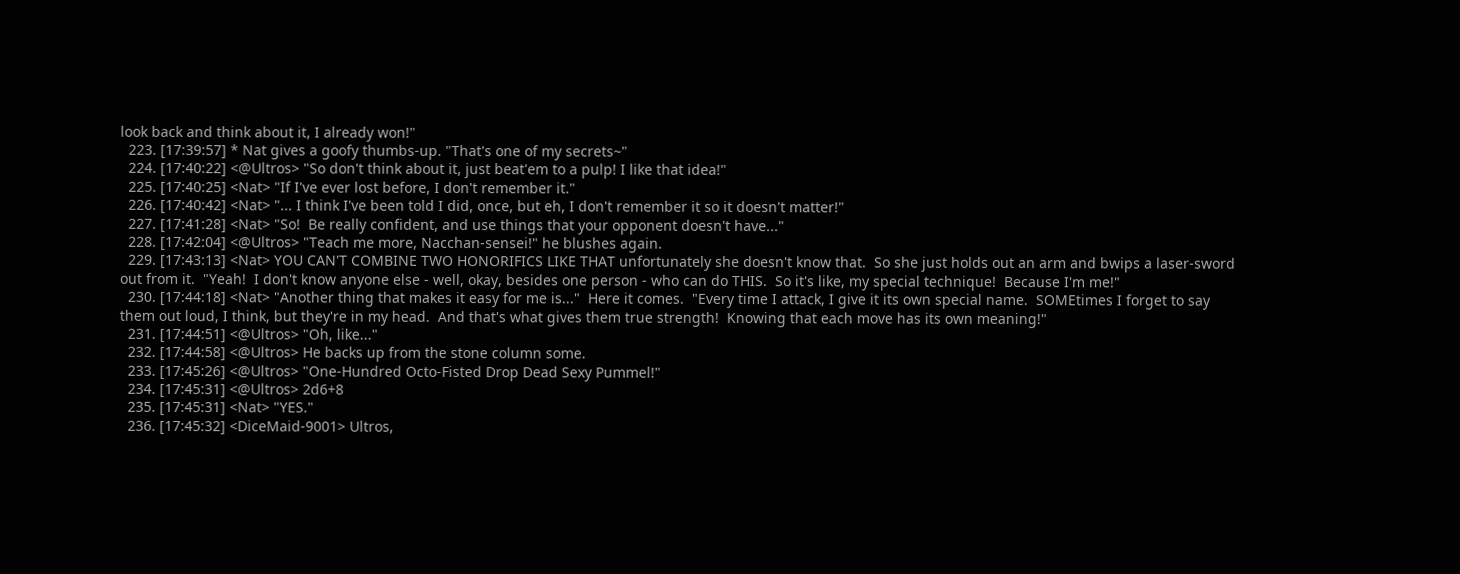look back and think about it, I already won!"
  223. [17:39:57] * Nat gives a goofy thumbs-up. "That's one of my secrets~"
  224. [17:40:22] <@Ultros> "So don't think about it, just beat'em to a pulp! I like that idea!"
  225. [17:40:25] <Nat> "If I've ever lost before, I don't remember it."
  226. [17:40:42] <Nat> "... I think I've been told I did, once, but eh, I don't remember it so it doesn't matter!"
  227. [17:41:28] <Nat> "So!  Be really confident, and use things that your opponent doesn't have..."
  228. [17:42:04] <@Ultros> "Teach me more, Nacchan-sensei!" he blushes again.
  229. [17:43:13] <Nat> YOU CAN'T COMBINE TWO HONORIFICS LIKE THAT unfortunately she doesn't know that.  So she just holds out an arm and bwips a laser-sword out from it.  "Yeah!  I don't know anyone else - well, okay, besides one person - who can do THIS.  So it's like, my special technique!  Because I'm me!"
  230. [17:44:18] <Nat> "Another thing that makes it easy for me is..."  Here it comes.  "Every time I attack, I give it its own special name.  SOMEtimes I forget to say them out loud, I think, but they're in my head.  And that's what gives them true strength!  Knowing that each move has its own meaning!"
  231. [17:44:51] <@Ultros> "Oh, like..."
  232. [17:44:58] <@Ultros> He backs up from the stone column some.
  233. [17:45:26] <@Ultros> "One-Hundred Octo-Fisted Drop Dead Sexy Pummel!"
  234. [17:45:31] <@Ultros> 2d6+8
  235. [17:45:31] <Nat> "YES."
  236. [17:45:32] <DiceMaid-9001> Ultros,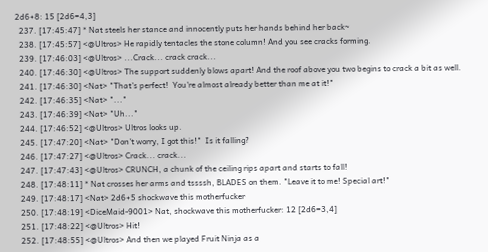2d6+8: 15 [2d6=4,3]
  237. [17:45:47] * Nat steels her stance and innocently puts her hands behind her back~
  238. [17:45:57] <@Ultros> He rapidly tentacles the stone column! And you see cracks forming.
  239. [17:46:03] <@Ultros> ...Crack... crack crack...
  240. [17:46:30] <@Ultros> The support suddenly blows apart! And the roof above you two begins to crack a bit as well.
  241. [17:46:30] <Nat> "That's perfect!  You're almost already better than me at it!"
  242. [17:46:35] <Nat> "..."
  243. [17:46:39] <Nat> "Uh..."
  244. [17:46:52] <@Ultros> Ultros looks up.
  245. [17:47:20] <Nat> "Don't worry, I got this!"  Is it falling?
  246. [17:47:27] <@Ultros> Crack... crack...
  247. [17:47:43] <@Ultros> CRUNCH, a chunk of the ceiling rips apart and starts to fall!
  248. [17:48:11] * Nat crosses her arms and tssssh, BLADES on them. "Leave it to me! Special art!"
  249. [17:48:17] <Nat> 2d6+5 shockwave this motherfucker
  250. [17:48:19] <DiceMaid-9001> Nat, shockwave this motherfucker: 12 [2d6=3,4]
  251. [17:48:22] <@Ultros> Hit!
  252. [17:48:55] <@Ultros> And then we played Fruit Ninja as a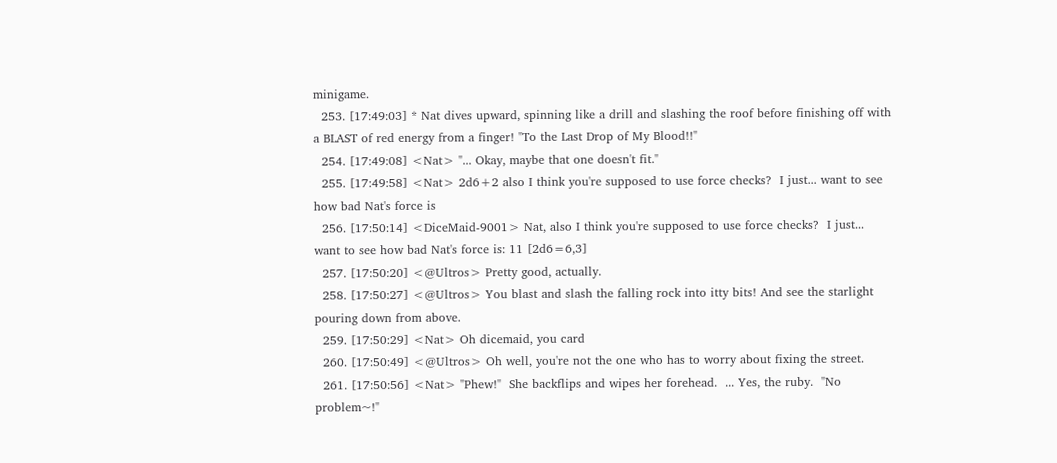minigame.
  253. [17:49:03] * Nat dives upward, spinning like a drill and slashing the roof before finishing off with a BLAST of red energy from a finger! "To the Last Drop of My Blood!!"
  254. [17:49:08] <Nat> "... Okay, maybe that one doesn't fit."
  255. [17:49:58] <Nat> 2d6+2 also I think you're supposed to use force checks?  I just... want to see how bad Nat's force is
  256. [17:50:14] <DiceMaid-9001> Nat, also I think you're supposed to use force checks?  I just... want to see how bad Nat's force is: 11 [2d6=6,3]
  257. [17:50:20] <@Ultros> Pretty good, actually.
  258. [17:50:27] <@Ultros> You blast and slash the falling rock into itty bits! And see the starlight pouring down from above.
  259. [17:50:29] <Nat> Oh dicemaid, you card
  260. [17:50:49] <@Ultros> Oh well, you're not the one who has to worry about fixing the street.
  261. [17:50:56] <Nat> "Phew!"  She backflips and wipes her forehead.  ... Yes, the ruby.  "No problem~!"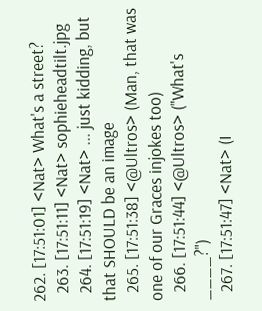262. [17:51:01] <Nat> What's a street?
  263. [17:51:11] <Nat> sophieheadtilt.jpg
  264. [17:51:19] <Nat> ... just kidding, but that SHOULD be an image
  265. [17:51:38] <@Ultros> (Man, that was one of our Graces injokes too)
  266. [17:51:44] <@Ultros> ("What's ____?")
  267. [17:51:47] <Nat> (I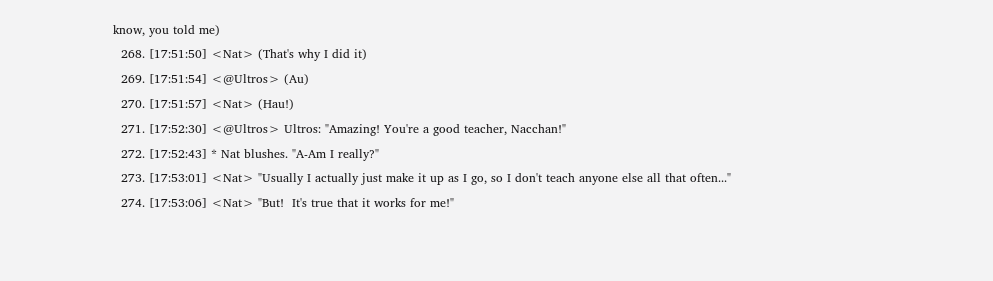know, you told me)
  268. [17:51:50] <Nat> (That's why I did it)
  269. [17:51:54] <@Ultros> (Au)
  270. [17:51:57] <Nat> (Hau!)
  271. [17:52:30] <@Ultros> Ultros: "Amazing! You're a good teacher, Nacchan!"
  272. [17:52:43] * Nat blushes. "A-Am I really?"
  273. [17:53:01] <Nat> "Usually I actually just make it up as I go, so I don't teach anyone else all that often..."
  274. [17:53:06] <Nat> "But!  It's true that it works for me!"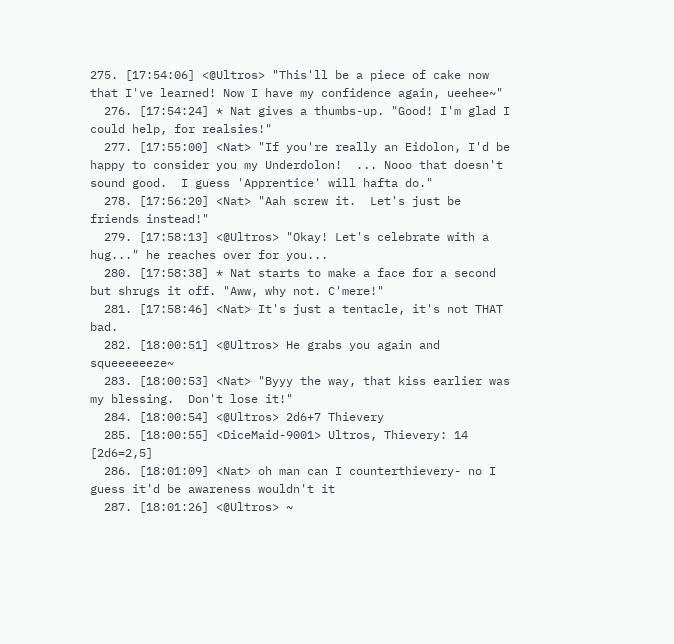275. [17:54:06] <@Ultros> "This'll be a piece of cake now that I've learned! Now I have my confidence again, ueehee~"
  276. [17:54:24] * Nat gives a thumbs-up. "Good! I'm glad I could help, for realsies!"
  277. [17:55:00] <Nat> "If you're really an Eidolon, I'd be happy to consider you my Underdolon!  ... Nooo that doesn't sound good.  I guess 'Apprentice' will hafta do."
  278. [17:56:20] <Nat> "Aah screw it.  Let's just be friends instead!"
  279. [17:58:13] <@Ultros> "Okay! Let's celebrate with a hug..." he reaches over for you...
  280. [17:58:38] * Nat starts to make a face for a second but shrugs it off. "Aww, why not. C'mere!"
  281. [17:58:46] <Nat> It's just a tentacle, it's not THAT bad.
  282. [18:00:51] <@Ultros> He grabs you again and squeeeeeeze~
  283. [18:00:53] <Nat> "Byyy the way, that kiss earlier was my blessing.  Don't lose it!"
  284. [18:00:54] <@Ultros> 2d6+7 Thievery
  285. [18:00:55] <DiceMaid-9001> Ultros, Thievery: 14 [2d6=2,5]
  286. [18:01:09] <Nat> oh man can I counterthievery- no I guess it'd be awareness wouldn't it
  287. [18:01:26] <@Ultros> ~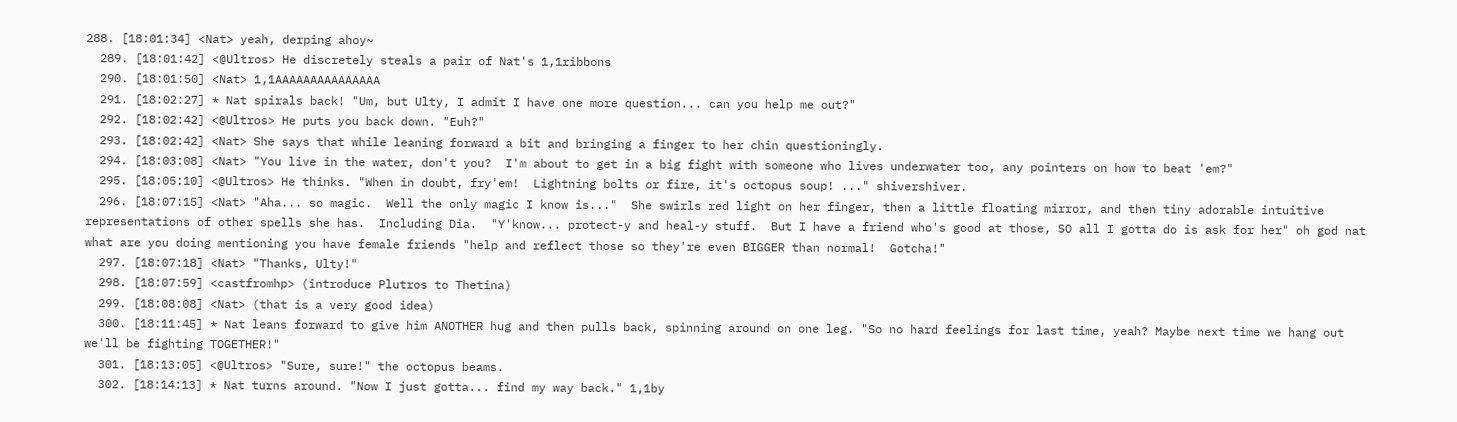288. [18:01:34] <Nat> yeah, derping ahoy~
  289. [18:01:42] <@Ultros> He discretely steals a pair of Nat's 1,1ribbons
  290. [18:01:50] <Nat> 1,1AAAAAAAAAAAAAAA
  291. [18:02:27] * Nat spirals back! "Um, but Ulty, I admit I have one more question... can you help me out?"
  292. [18:02:42] <@Ultros> He puts you back down. "Euh?"
  293. [18:02:42] <Nat> She says that while leaning forward a bit and bringing a finger to her chin questioningly.
  294. [18:03:08] <Nat> "You live in the water, don't you?  I'm about to get in a big fight with someone who lives underwater too, any pointers on how to beat 'em?"
  295. [18:05:10] <@Ultros> He thinks. "When in doubt, fry'em!  Lightning bolts or fire, it's octopus soup! ..." shivershiver.
  296. [18:07:15] <Nat> "Aha... so magic.  Well the only magic I know is..."  She swirls red light on her finger, then a little floating mirror, and then tiny adorable intuitive representations of other spells she has.  Including Dia.  "Y'know... protect-y and heal-y stuff.  But I have a friend who's good at those, SO all I gotta do is ask for her" oh god nat what are you doing mentioning you have female friends "help and reflect those so they're even BIGGER than normal!  Gotcha!"
  297. [18:07:18] <Nat> "Thanks, Ulty!"
  298. [18:07:59] <castfromhp> (introduce Plutros to Thetina)
  299. [18:08:08] <Nat> (that is a very good idea)
  300. [18:11:45] * Nat leans forward to give him ANOTHER hug and then pulls back, spinning around on one leg. "So no hard feelings for last time, yeah? Maybe next time we hang out we'll be fighting TOGETHER!"
  301. [18:13:05] <@Ultros> "Sure, sure!" the octopus beams.
  302. [18:14:13] * Nat turns around. "Now I just gotta... find my way back." 1,1by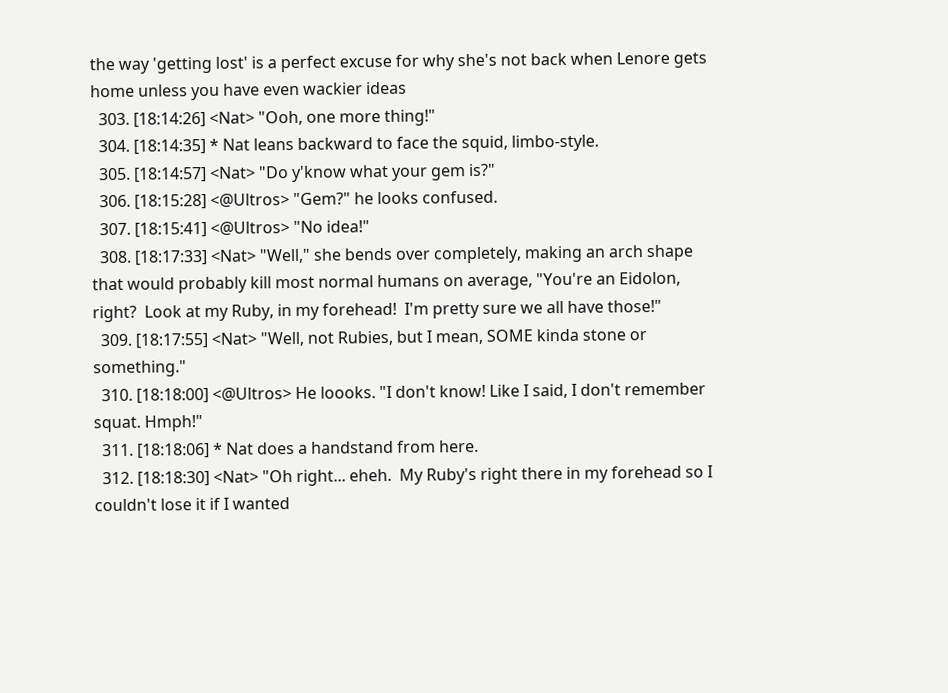the way 'getting lost' is a perfect excuse for why she's not back when Lenore gets home unless you have even wackier ideas
  303. [18:14:26] <Nat> "Ooh, one more thing!"
  304. [18:14:35] * Nat leans backward to face the squid, limbo-style.
  305. [18:14:57] <Nat> "Do y'know what your gem is?"
  306. [18:15:28] <@Ultros> "Gem?" he looks confused.
  307. [18:15:41] <@Ultros> "No idea!"
  308. [18:17:33] <Nat> "Well," she bends over completely, making an arch shape that would probably kill most normal humans on average, "You're an Eidolon, right?  Look at my Ruby, in my forehead!  I'm pretty sure we all have those!"
  309. [18:17:55] <Nat> "Well, not Rubies, but I mean, SOME kinda stone or something."
  310. [18:18:00] <@Ultros> He loooks. "I don't know! Like I said, I don't remember squat. Hmph!"
  311. [18:18:06] * Nat does a handstand from here.
  312. [18:18:30] <Nat> "Oh right... eheh.  My Ruby's right there in my forehead so I couldn't lose it if I wanted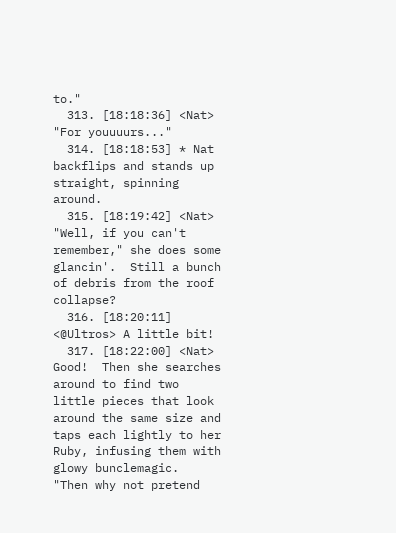to."
  313. [18:18:36] <Nat> "For youuuurs..."
  314. [18:18:53] * Nat backflips and stands up straight, spinning around.
  315. [18:19:42] <Nat> "Well, if you can't remember," she does some glancin'.  Still a bunch of debris from the roof collapse?
  316. [18:20:11] <@Ultros> A little bit!
  317. [18:22:00] <Nat> Good!  Then she searches around to find two little pieces that look around the same size and taps each lightly to her Ruby, infusing them with glowy bunclemagic.  "Then why not pretend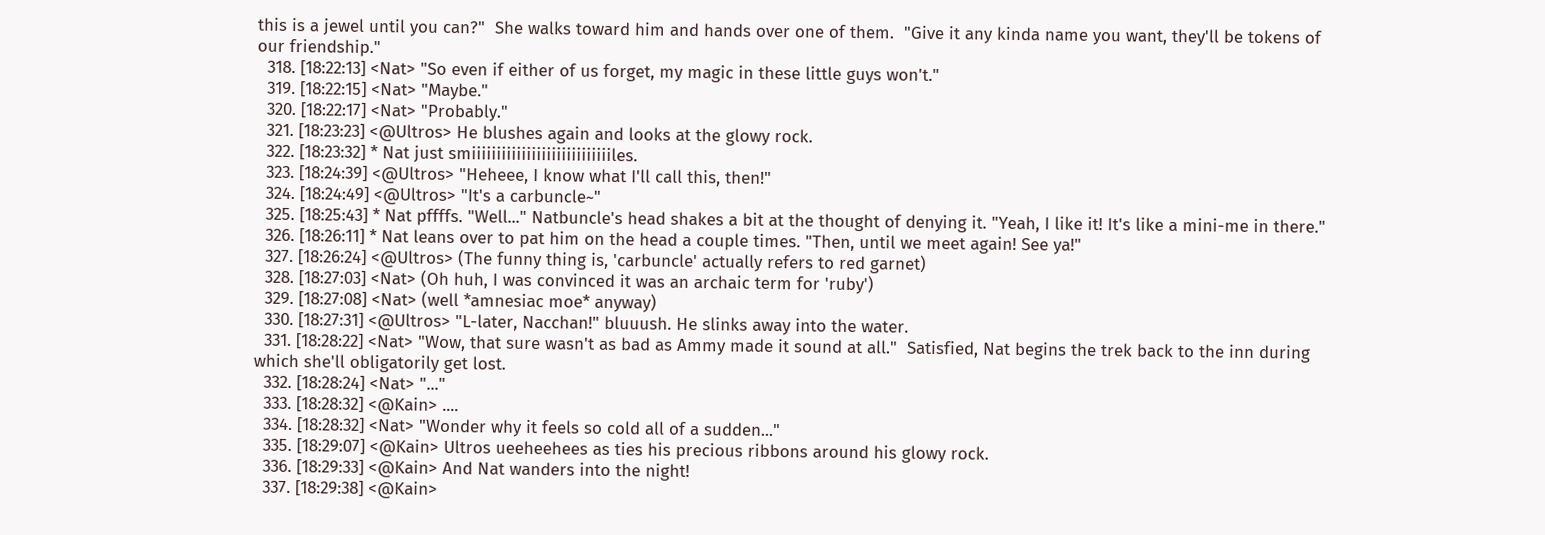this is a jewel until you can?"  She walks toward him and hands over one of them.  "Give it any kinda name you want, they'll be tokens of our friendship."
  318. [18:22:13] <Nat> "So even if either of us forget, my magic in these little guys won't."
  319. [18:22:15] <Nat> "Maybe."
  320. [18:22:17] <Nat> "Probably."
  321. [18:23:23] <@Ultros> He blushes again and looks at the glowy rock.
  322. [18:23:32] * Nat just smiiiiiiiiiiiiiiiiiiiiiiiiiiiiles.
  323. [18:24:39] <@Ultros> "Heheee, I know what I'll call this, then!"
  324. [18:24:49] <@Ultros> "It's a carbuncle~"
  325. [18:25:43] * Nat pffffs. "Well..." Natbuncle's head shakes a bit at the thought of denying it. "Yeah, I like it! It's like a mini-me in there."
  326. [18:26:11] * Nat leans over to pat him on the head a couple times. "Then, until we meet again! See ya!"
  327. [18:26:24] <@Ultros> (The funny thing is, 'carbuncle' actually refers to red garnet)
  328. [18:27:03] <Nat> (Oh huh, I was convinced it was an archaic term for 'ruby')
  329. [18:27:08] <Nat> (well *amnesiac moe* anyway)
  330. [18:27:31] <@Ultros> "L-later, Nacchan!" bluuush. He slinks away into the water.
  331. [18:28:22] <Nat> "Wow, that sure wasn't as bad as Ammy made it sound at all."  Satisfied, Nat begins the trek back to the inn during which she'll obligatorily get lost.
  332. [18:28:24] <Nat> "..."
  333. [18:28:32] <@Kain> ....
  334. [18:28:32] <Nat> "Wonder why it feels so cold all of a sudden..."
  335. [18:29:07] <@Kain> Ultros ueeheehees as ties his precious ribbons around his glowy rock.
  336. [18:29:33] <@Kain> And Nat wanders into the night!
  337. [18:29:38] <@Kain>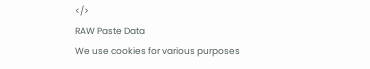</>
RAW Paste Data
We use cookies for various purposes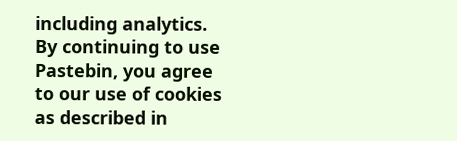including analytics. By continuing to use Pastebin, you agree to our use of cookies as described in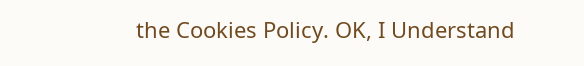the Cookies Policy. OK, I Understand